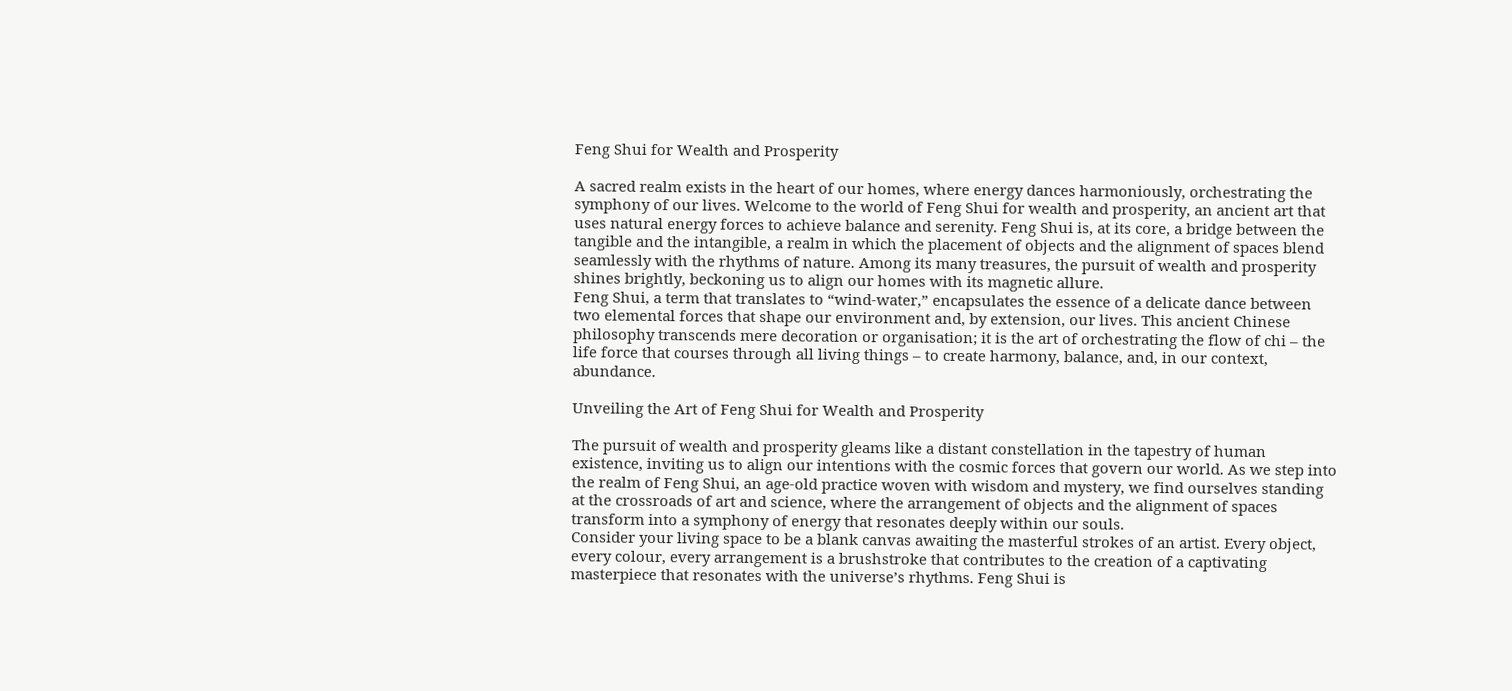Feng Shui for Wealth and Prosperity

A sacred realm exists in the heart of our homes, where energy dances harmoniously, orchestrating the symphony of our lives. Welcome to the world of Feng Shui for wealth and prosperity, an ancient art that uses natural energy forces to achieve balance and serenity. Feng Shui is, at its core, a bridge between the tangible and the intangible, a realm in which the placement of objects and the alignment of spaces blend seamlessly with the rhythms of nature. Among its many treasures, the pursuit of wealth and prosperity shines brightly, beckoning us to align our homes with its magnetic allure.
Feng Shui, a term that translates to “wind-water,” encapsulates the essence of a delicate dance between two elemental forces that shape our environment and, by extension, our lives. This ancient Chinese philosophy transcends mere decoration or organisation; it is the art of orchestrating the flow of chi – the life force that courses through all living things – to create harmony, balance, and, in our context, abundance.

Unveiling the Art of Feng Shui for Wealth and Prosperity

The pursuit of wealth and prosperity gleams like a distant constellation in the tapestry of human existence, inviting us to align our intentions with the cosmic forces that govern our world. As we step into the realm of Feng Shui, an age-old practice woven with wisdom and mystery, we find ourselves standing at the crossroads of art and science, where the arrangement of objects and the alignment of spaces transform into a symphony of energy that resonates deeply within our souls.
Consider your living space to be a blank canvas awaiting the masterful strokes of an artist. Every object, every colour, every arrangement is a brushstroke that contributes to the creation of a captivating masterpiece that resonates with the universe’s rhythms. Feng Shui is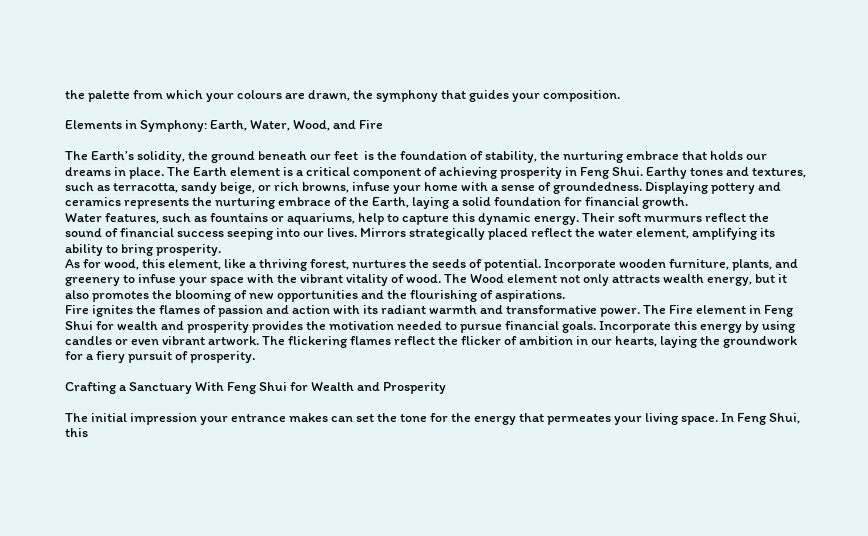the palette from which your colours are drawn, the symphony that guides your composition.

Elements in Symphony: Earth, Water, Wood, and Fire

The Earth’s solidity, the ground beneath our feet  is the foundation of stability, the nurturing embrace that holds our dreams in place. The Earth element is a critical component of achieving prosperity in Feng Shui. Earthy tones and textures, such as terracotta, sandy beige, or rich browns, infuse your home with a sense of groundedness. Displaying pottery and ceramics represents the nurturing embrace of the Earth, laying a solid foundation for financial growth.
Water features, such as fountains or aquariums, help to capture this dynamic energy. Their soft murmurs reflect the sound of financial success seeping into our lives. Mirrors strategically placed reflect the water element, amplifying its ability to bring prosperity.
As for wood, this element, like a thriving forest, nurtures the seeds of potential. Incorporate wooden furniture, plants, and greenery to infuse your space with the vibrant vitality of wood. The Wood element not only attracts wealth energy, but it also promotes the blooming of new opportunities and the flourishing of aspirations.
Fire ignites the flames of passion and action with its radiant warmth and transformative power. The Fire element in Feng Shui for wealth and prosperity provides the motivation needed to pursue financial goals. Incorporate this energy by using candles or even vibrant artwork. The flickering flames reflect the flicker of ambition in our hearts, laying the groundwork for a fiery pursuit of prosperity.

Crafting a Sanctuary With Feng Shui for Wealth and Prosperity

The initial impression your entrance makes can set the tone for the energy that permeates your living space. In Feng Shui, this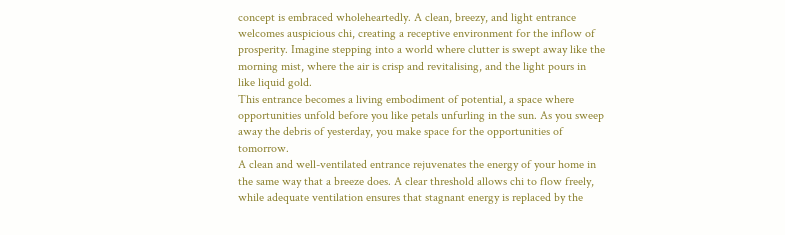concept is embraced wholeheartedly. A clean, breezy, and light entrance welcomes auspicious chi, creating a receptive environment for the inflow of prosperity. Imagine stepping into a world where clutter is swept away like the morning mist, where the air is crisp and revitalising, and the light pours in like liquid gold.
This entrance becomes a living embodiment of potential, a space where opportunities unfold before you like petals unfurling in the sun. As you sweep away the debris of yesterday, you make space for the opportunities of tomorrow.
A clean and well-ventilated entrance rejuvenates the energy of your home in the same way that a breeze does. A clear threshold allows chi to flow freely, while adequate ventilation ensures that stagnant energy is replaced by the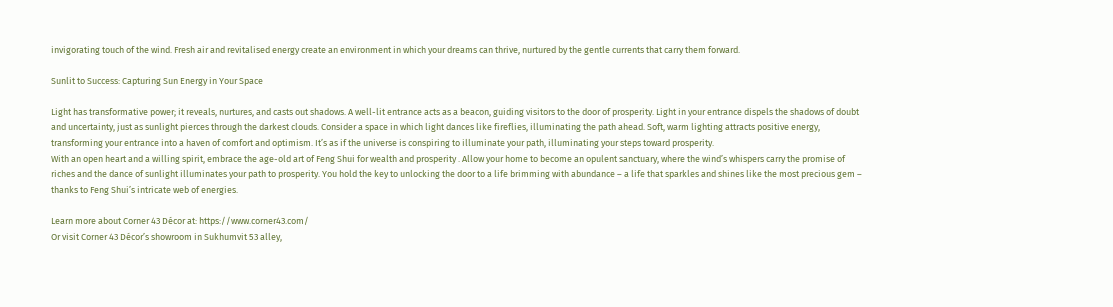invigorating touch of the wind. Fresh air and revitalised energy create an environment in which your dreams can thrive, nurtured by the gentle currents that carry them forward.

Sunlit to Success: Capturing Sun Energy in Your Space

Light has transformative power; it reveals, nurtures, and casts out shadows. A well-lit entrance acts as a beacon, guiding visitors to the door of prosperity. Light in your entrance dispels the shadows of doubt and uncertainty, just as sunlight pierces through the darkest clouds. Consider a space in which light dances like fireflies, illuminating the path ahead. Soft, warm lighting attracts positive energy, transforming your entrance into a haven of comfort and optimism. It’s as if the universe is conspiring to illuminate your path, illuminating your steps toward prosperity.
With an open heart and a willing spirit, embrace the age-old art of Feng Shui for wealth and prosperity . Allow your home to become an opulent sanctuary, where the wind’s whispers carry the promise of riches and the dance of sunlight illuminates your path to prosperity. You hold the key to unlocking the door to a life brimming with abundance – a life that sparkles and shines like the most precious gem – thanks to Feng Shui’s intricate web of energies.

Learn more about Corner 43 Décor at: https://www.corner43.com/
Or visit Corner 43 Décor’s showroom in Sukhumvit 53 alley,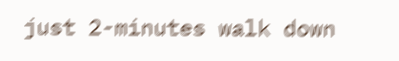just 2-minutes walk down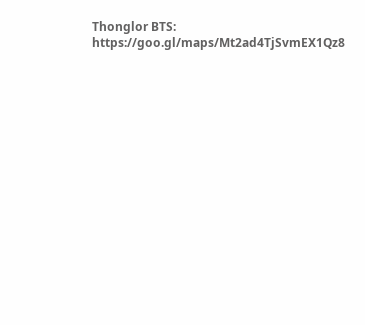Thonglor BTS: https://goo.gl/maps/Mt2ad4TjSvmEX1Qz8